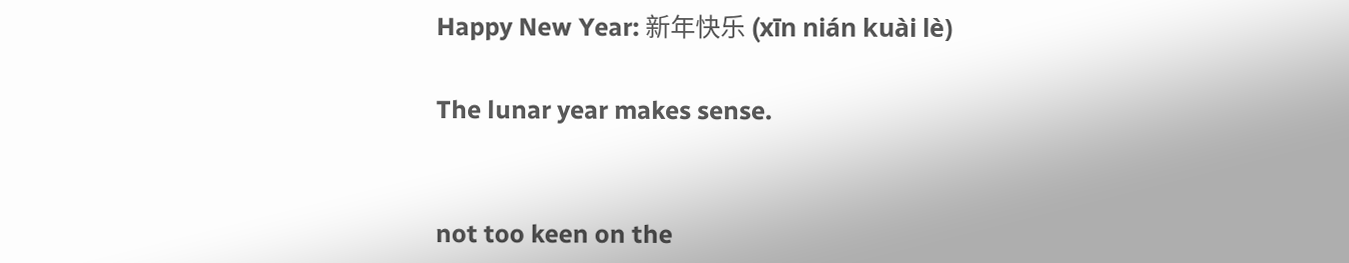Happy New Year: 新年快乐 (xīn nián kuài lè)

The lunar year makes sense.


not too keen on the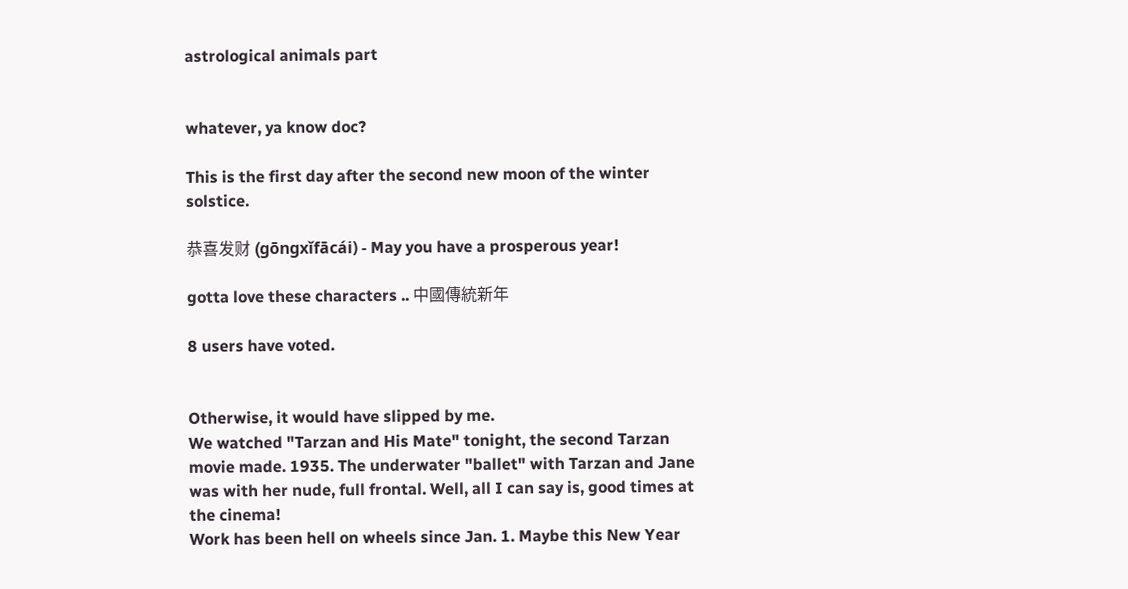astrological animals part


whatever, ya know doc?

This is the first day after the second new moon of the winter solstice.

恭喜发财 (gōngxǐfācái) - May you have a prosperous year!

gotta love these characters .. 中國傳統新年

8 users have voted.


Otherwise, it would have slipped by me.
We watched "Tarzan and His Mate" tonight, the second Tarzan movie made. 1935. The underwater "ballet" with Tarzan and Jane was with her nude, full frontal. Well, all I can say is, good times at the cinema!
Work has been hell on wheels since Jan. 1. Maybe this New Year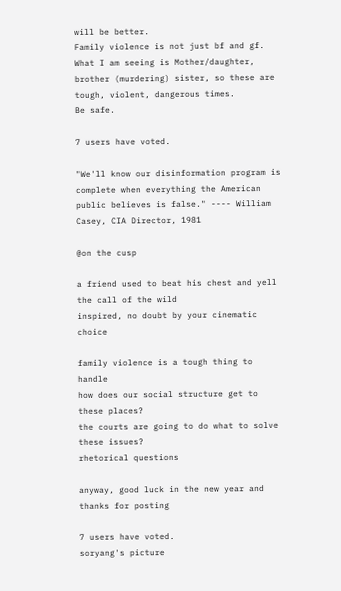will be better.
Family violence is not just bf and gf. What I am seeing is Mother/daughter, brother (murdering) sister, so these are tough, violent, dangerous times.
Be safe.

7 users have voted.

"We'll know our disinformation program is complete when everything the American public believes is false." ---- William Casey, CIA Director, 1981

@on the cusp

a friend used to beat his chest and yell the call of the wild
inspired, no doubt by your cinematic choice

family violence is a tough thing to handle
how does our social structure get to these places?
the courts are going to do what to solve these issues?
rhetorical questions

anyway, good luck in the new year and thanks for posting

7 users have voted.
soryang's picture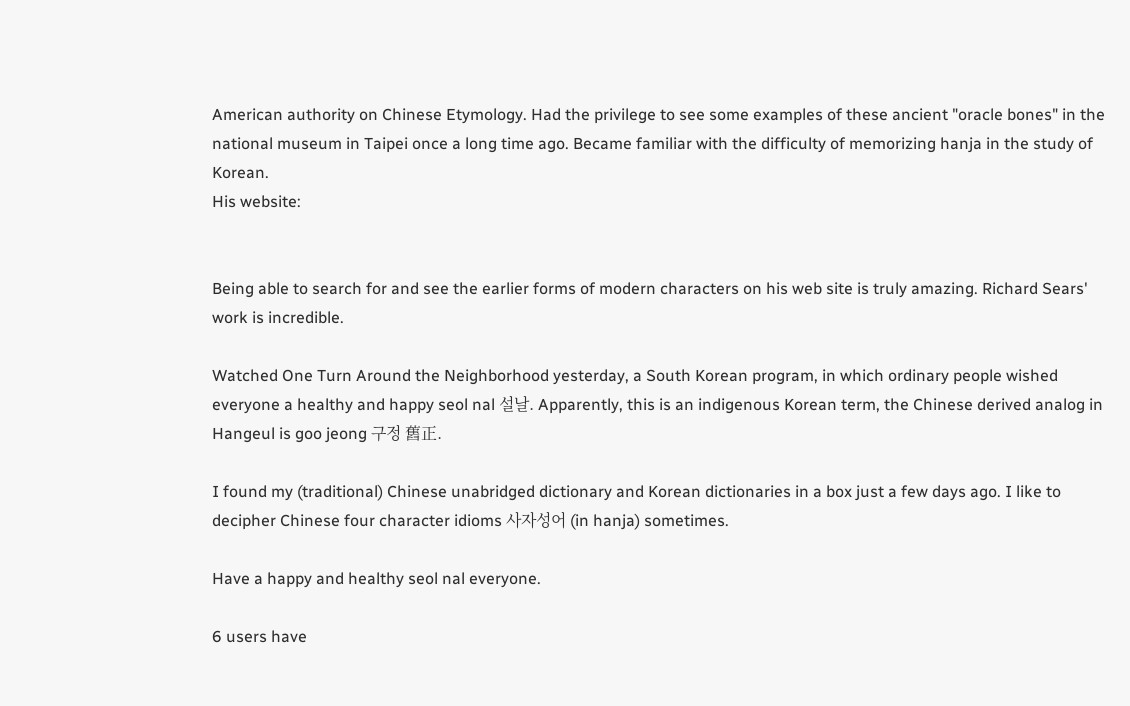American authority on Chinese Etymology. Had the privilege to see some examples of these ancient "oracle bones" in the national museum in Taipei once a long time ago. Became familiar with the difficulty of memorizing hanja in the study of Korean.
His website:


Being able to search for and see the earlier forms of modern characters on his web site is truly amazing. Richard Sears' work is incredible.

Watched One Turn Around the Neighborhood yesterday, a South Korean program, in which ordinary people wished everyone a healthy and happy seol nal 설날. Apparently, this is an indigenous Korean term, the Chinese derived analog in Hangeul is goo jeong 구정 舊正.

I found my (traditional) Chinese unabridged dictionary and Korean dictionaries in a box just a few days ago. I like to decipher Chinese four character idioms 사자성어 (in hanja) sometimes.

Have a happy and healthy seol nal everyone.

6 users have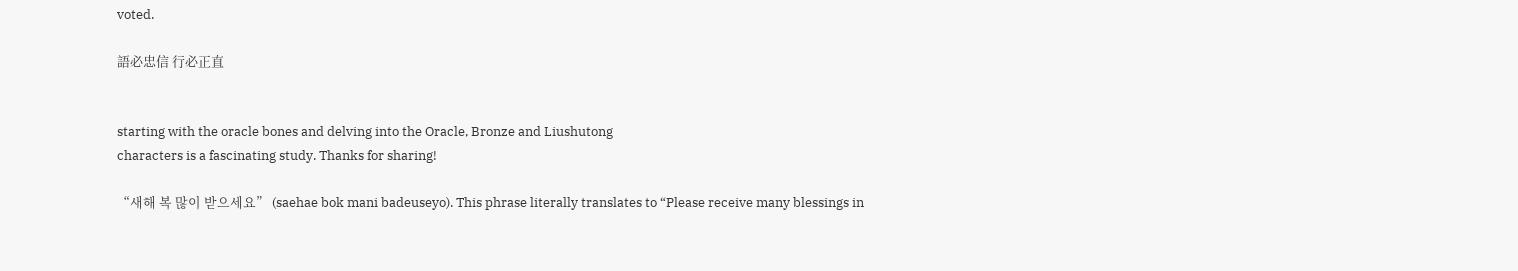voted.

語必忠信 行必正直


starting with the oracle bones and delving into the Oracle, Bronze and Liushutong
characters is a fascinating study. Thanks for sharing!

“새해 복 많이 받으세요” (saehae bok mani badeuseyo). This phrase literally translates to “Please receive many blessings in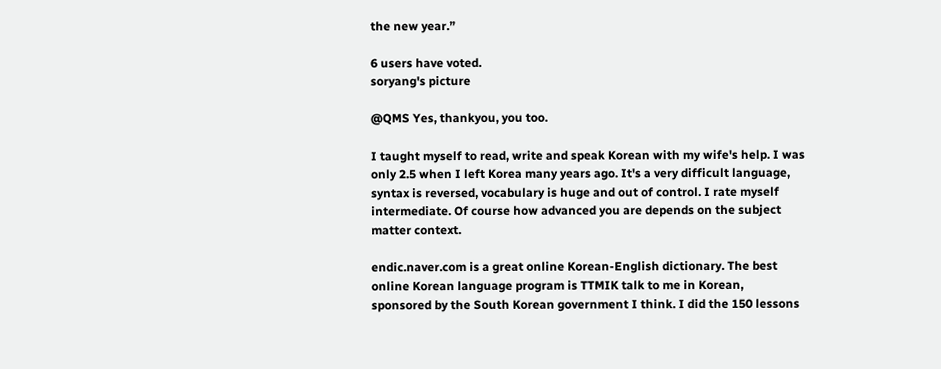the new year.”

6 users have voted.
soryang's picture

@QMS Yes, thankyou, you too.

I taught myself to read, write and speak Korean with my wife's help. I was only 2.5 when I left Korea many years ago. It's a very difficult language, syntax is reversed, vocabulary is huge and out of control. I rate myself intermediate. Of course how advanced you are depends on the subject matter context.

endic.naver.com is a great online Korean-English dictionary. The best online Korean language program is TTMIK talk to me in Korean, sponsored by the South Korean government I think. I did the 150 lessons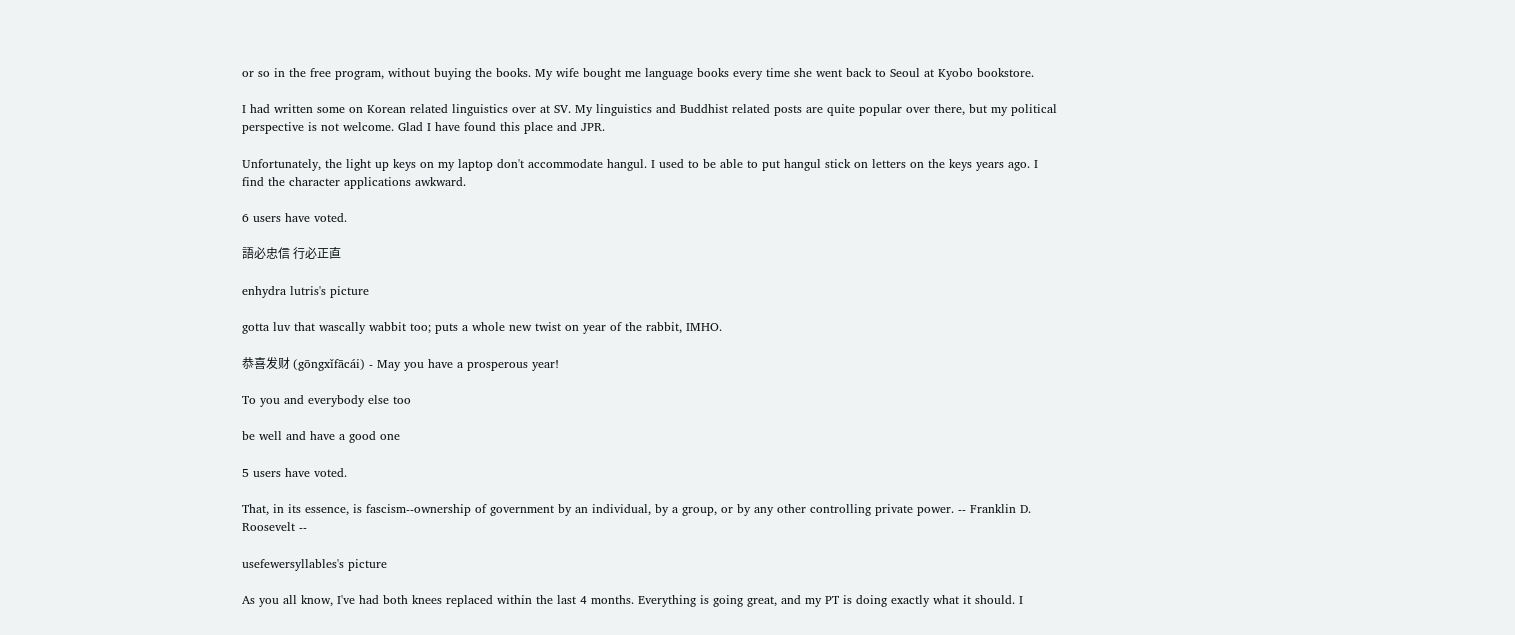or so in the free program, without buying the books. My wife bought me language books every time she went back to Seoul at Kyobo bookstore.

I had written some on Korean related linguistics over at SV. My linguistics and Buddhist related posts are quite popular over there, but my political perspective is not welcome. Glad I have found this place and JPR.

Unfortunately, the light up keys on my laptop don't accommodate hangul. I used to be able to put hangul stick on letters on the keys years ago. I find the character applications awkward.

6 users have voted.

語必忠信 行必正直

enhydra lutris's picture

gotta luv that wascally wabbit too; puts a whole new twist on year of the rabbit, IMHO.

恭喜发财 (gōngxǐfācái) - May you have a prosperous year!

To you and everybody else too

be well and have a good one

5 users have voted.

That, in its essence, is fascism--ownership of government by an individual, by a group, or by any other controlling private power. -- Franklin D. Roosevelt --

usefewersyllables's picture

As you all know, I've had both knees replaced within the last 4 months. Everything is going great, and my PT is doing exactly what it should. I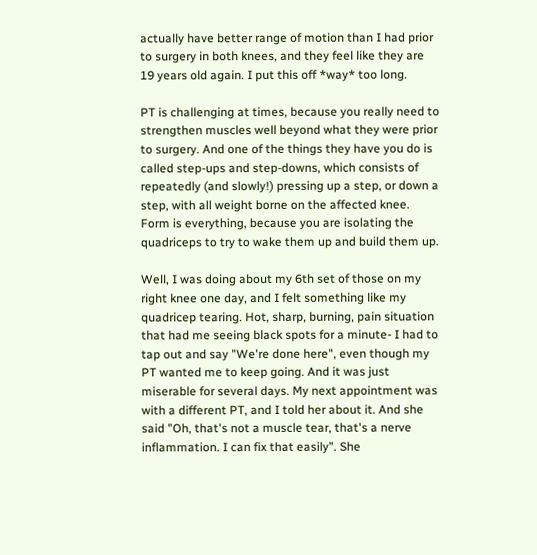actually have better range of motion than I had prior to surgery in both knees, and they feel like they are 19 years old again. I put this off *way* too long.

PT is challenging at times, because you really need to strengthen muscles well beyond what they were prior to surgery. And one of the things they have you do is called step-ups and step-downs, which consists of repeatedly (and slowly!) pressing up a step, or down a step, with all weight borne on the affected knee. Form is everything, because you are isolating the quadriceps to try to wake them up and build them up.

Well, I was doing about my 6th set of those on my right knee one day, and I felt something like my quadricep tearing. Hot, sharp, burning, pain situation that had me seeing black spots for a minute- I had to tap out and say "We're done here", even though my PT wanted me to keep going. And it was just miserable for several days. My next appointment was with a different PT, and I told her about it. And she said "Oh, that's not a muscle tear, that's a nerve inflammation. I can fix that easily". She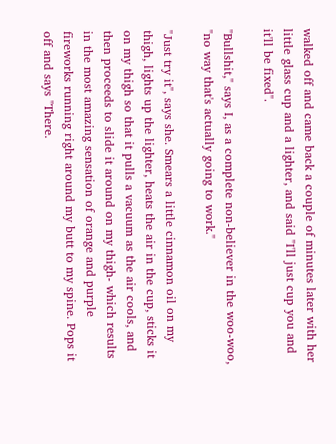walked off and came back a couple of minutes later with her little glass cup and a lighter, and said "I'll just cup you and it'll be fixed".

"Bullshit," says I, as a complete non-believer in the woo-woo, "no way that's actually going to work."

"Just try it", says she. Smears a little cinnamon oil on my thigh, lights up the lighter, heats the air in the cup, sticks it on my thigh so that it pulls a vacuum as the air cools, and then proceeds to slide it around on my thigh- which results in the most amazing sensation of orange and purple fireworks running right around my butt to my spine. Pops it off and says "There.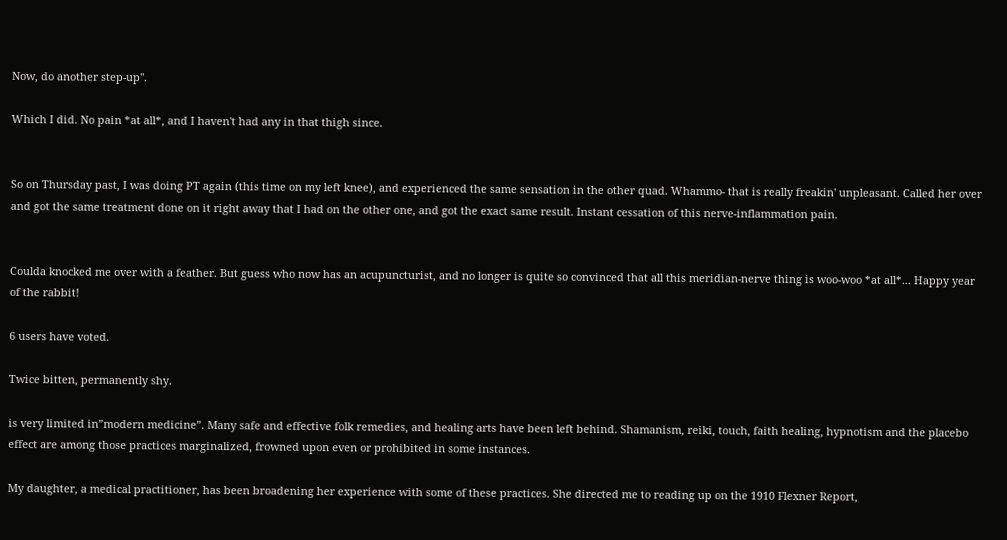Now, do another step-up".

Which I did. No pain *at all*, and I haven't had any in that thigh since.


So on Thursday past, I was doing PT again (this time on my left knee), and experienced the same sensation in the other quad. Whammo- that is really freakin' unpleasant. Called her over and got the same treatment done on it right away that I had on the other one, and got the exact same result. Instant cessation of this nerve-inflammation pain.


Coulda knocked me over with a feather. But guess who now has an acupuncturist, and no longer is quite so convinced that all this meridian-nerve thing is woo-woo *at all*... Happy year of the rabbit!

6 users have voted.

Twice bitten, permanently shy.

is very limited in”modern medicine”. Many safe and effective folk remedies, and healing arts have been left behind. Shamanism, reiki, touch, faith healing, hypnotism and the placebo effect are among those practices marginalized, frowned upon even or prohibited in some instances.

My daughter, a medical practitioner, has been broadening her experience with some of these practices. She directed me to reading up on the 1910 Flexner Report,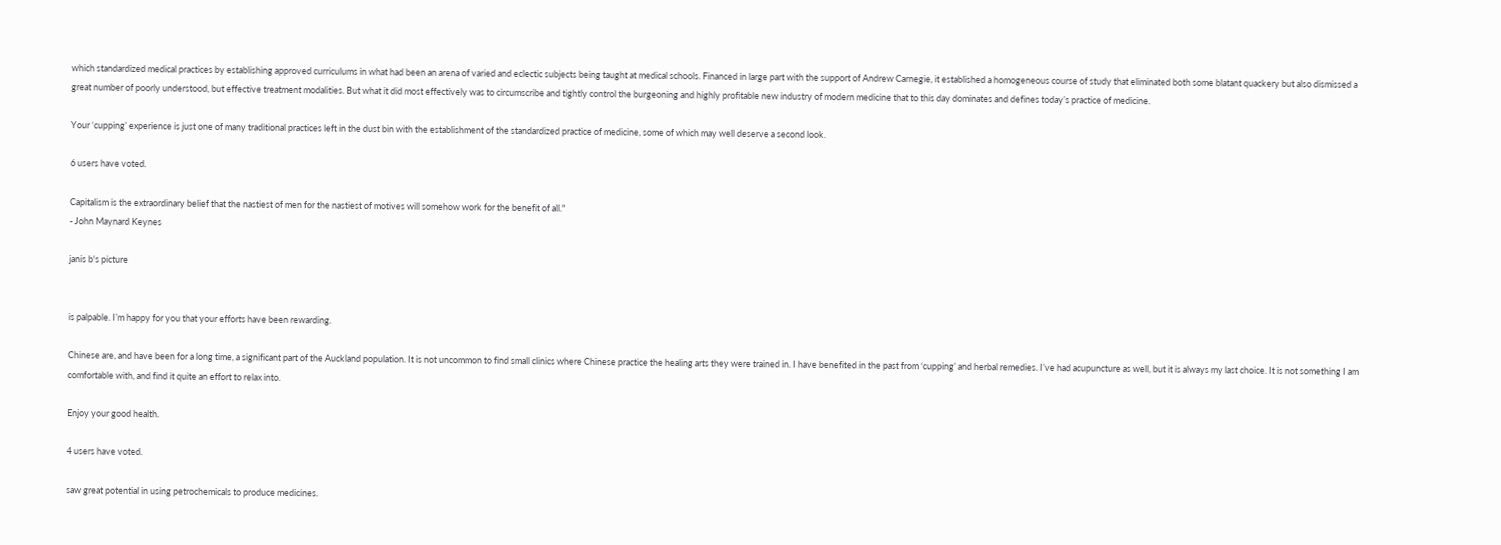which standardized medical practices by establishing approved curriculums in what had been an arena of varied and eclectic subjects being taught at medical schools. Financed in large part with the support of Andrew Carnegie, it established a homogeneous course of study that eliminated both some blatant quackery but also dismissed a great number of poorly understood, but effective treatment modalities. But what it did most effectively was to circumscribe and tightly control the burgeoning and highly profitable new industry of modern medicine that to this day dominates and defines today’s practice of medicine.

Your ‘cupping’ experience is just one of many traditional practices left in the dust bin with the establishment of the standardized practice of medicine, some of which may well deserve a second look.

6 users have voted.

Capitalism is the extraordinary belief that the nastiest of men for the nastiest of motives will somehow work for the benefit of all."
- John Maynard Keynes

janis b's picture


is palpable. I’m happy for you that your efforts have been rewarding.

Chinese are, and have been for a long time, a significant part of the Auckland population. It is not uncommon to find small clinics where Chinese practice the healing arts they were trained in. I have benefited in the past from ‘cupping’ and herbal remedies. I’ve had acupuncture as well, but it is always my last choice. It is not something I am comfortable with, and find it quite an effort to relax into.

Enjoy your good health.

4 users have voted.

saw great potential in using petrochemicals to produce medicines.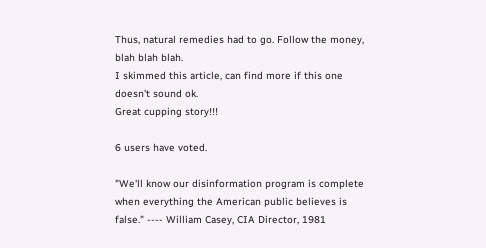Thus, natural remedies had to go. Follow the money, blah blah blah.
I skimmed this article, can find more if this one doesn't sound ok.
Great cupping story!!!

6 users have voted.

"We'll know our disinformation program is complete when everything the American public believes is false." ---- William Casey, CIA Director, 1981